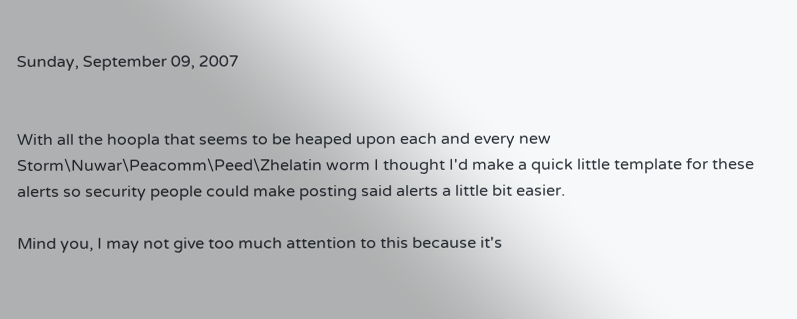Sunday, September 09, 2007


With all the hoopla that seems to be heaped upon each and every new Storm\Nuwar\Peacomm\Peed\Zhelatin worm I thought I'd make a quick little template for these alerts so security people could make posting said alerts a little bit easier.

Mind you, I may not give too much attention to this because it's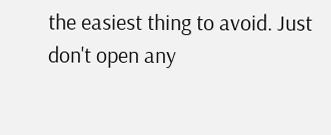the easiest thing to avoid. Just don't open any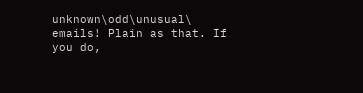unknown\odd\unusual\ emails! Plain as that. If you do,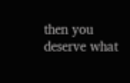then you deserve what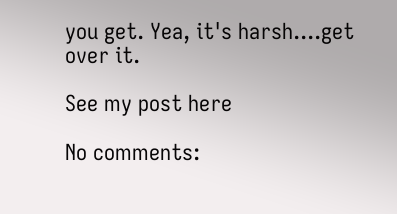you get. Yea, it's harsh....get over it.

See my post here

No comments: